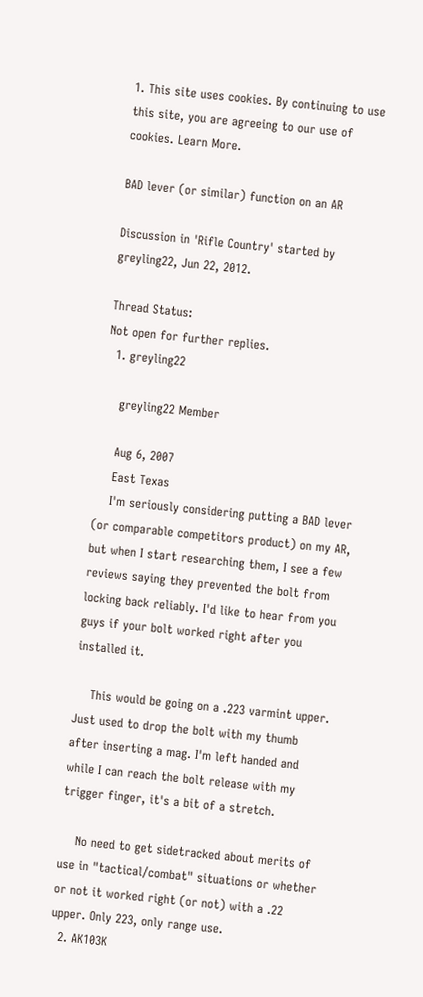1. This site uses cookies. By continuing to use this site, you are agreeing to our use of cookies. Learn More.

BAD lever (or similar) function on an AR

Discussion in 'Rifle Country' started by greyling22, Jun 22, 2012.

Thread Status:
Not open for further replies.
  1. greyling22

    greyling22 Member

    Aug 6, 2007
    East Texas
    I'm seriously considering putting a BAD lever (or comparable competitors product) on my AR, but when I start researching them, I see a few reviews saying they prevented the bolt from locking back reliably. I'd like to hear from you guys if your bolt worked right after you installed it.

    This would be going on a .223 varmint upper. Just used to drop the bolt with my thumb after inserting a mag. I'm left handed and while I can reach the bolt release with my trigger finger, it's a bit of a stretch.

    No need to get sidetracked about merits of use in "tactical/combat" situations or whether or not it worked right (or not) with a .22 upper. Only 223, only range use.
  2. AK103K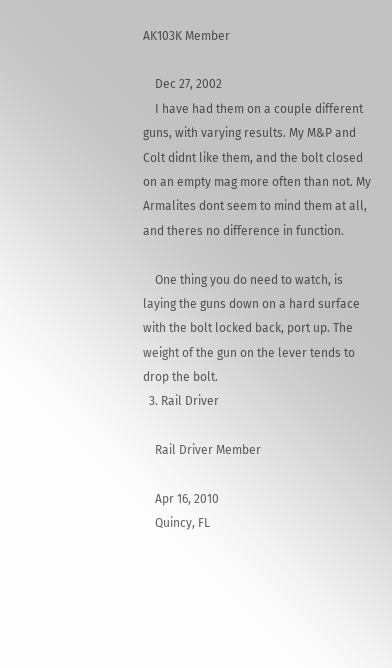AK103K Member

    Dec 27, 2002
    I have had them on a couple different guns, with varying results. My M&P and Colt didnt like them, and the bolt closed on an empty mag more often than not. My Armalites dont seem to mind them at all, and theres no difference in function.

    One thing you do need to watch, is laying the guns down on a hard surface with the bolt locked back, port up. The weight of the gun on the lever tends to drop the bolt.
  3. Rail Driver

    Rail Driver Member

    Apr 16, 2010
    Quincy, FL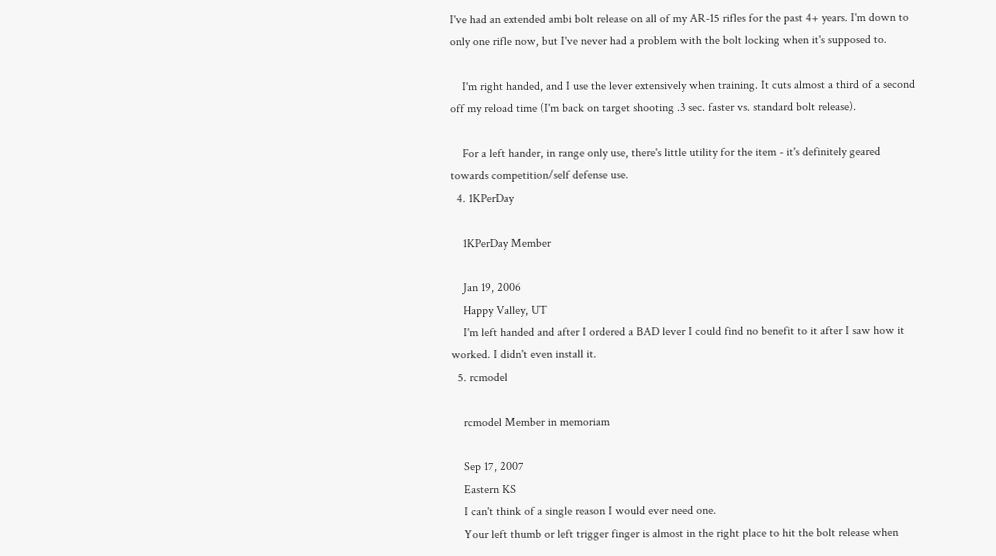I've had an extended ambi bolt release on all of my AR-15 rifles for the past 4+ years. I'm down to only one rifle now, but I've never had a problem with the bolt locking when it's supposed to.

    I'm right handed, and I use the lever extensively when training. It cuts almost a third of a second off my reload time (I'm back on target shooting .3 sec. faster vs. standard bolt release).

    For a left hander, in range only use, there's little utility for the item - it's definitely geared towards competition/self defense use.
  4. 1KPerDay

    1KPerDay Member

    Jan 19, 2006
    Happy Valley, UT
    I'm left handed and after I ordered a BAD lever I could find no benefit to it after I saw how it worked. I didn't even install it.
  5. rcmodel

    rcmodel Member in memoriam

    Sep 17, 2007
    Eastern KS
    I can't think of a single reason I would ever need one.
    Your left thumb or left trigger finger is almost in the right place to hit the bolt release when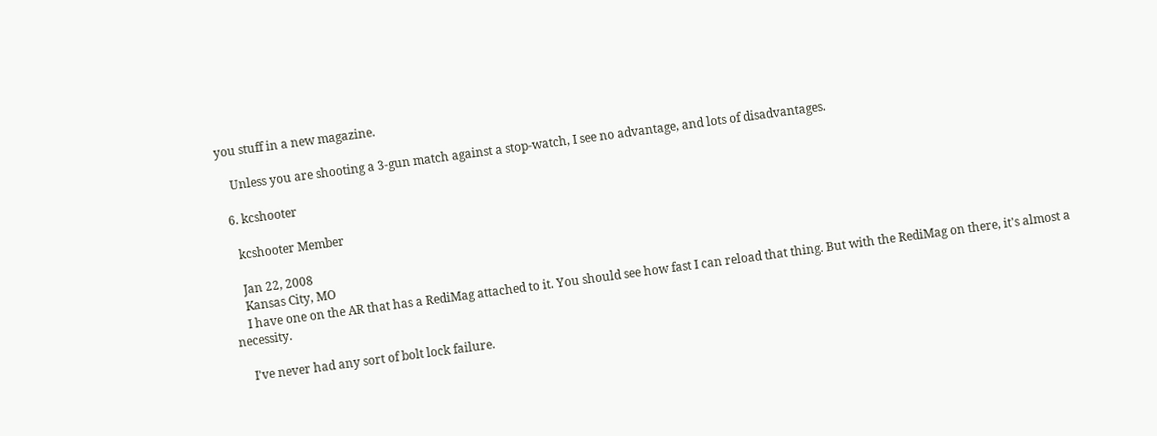you stuff in a new magazine.

    Unless you are shooting a 3-gun match against a stop-watch, I see no advantage, and lots of disadvantages.

  6. kcshooter

    kcshooter Member

    Jan 22, 2008
    Kansas City, MO
    I have one on the AR that has a RediMag attached to it. You should see how fast I can reload that thing. But with the RediMag on there, it's almost a necessity.

    I've never had any sort of bolt lock failure.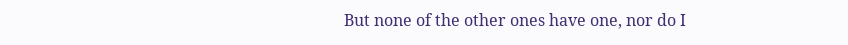But none of the other ones have one, nor do I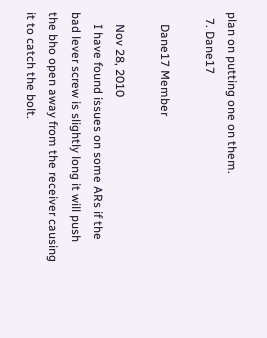plan on putting one on them.
  7. Dane17

    Dane17 Member

    Nov 28, 2010
    I have found issues on some ARs if the bad lever screw is slightly long it will push the bho open away from the receiver causing it to catch the bolt.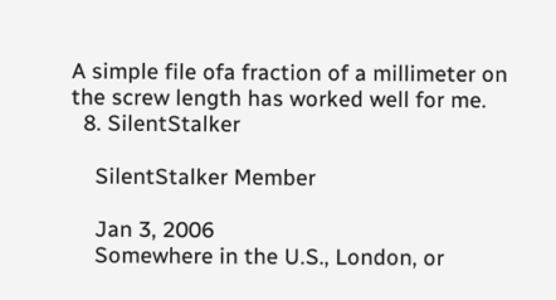A simple file ofa fraction of a millimeter on the screw length has worked well for me.
  8. SilentStalker

    SilentStalker Member

    Jan 3, 2006
    Somewhere in the U.S., London, or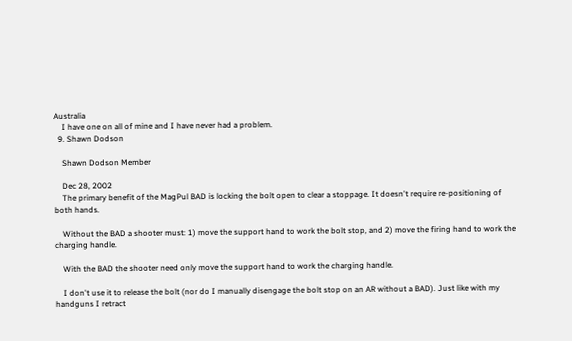Australia
    I have one on all of mine and I have never had a problem.
  9. Shawn Dodson

    Shawn Dodson Member

    Dec 28, 2002
    The primary benefit of the MagPul BAD is locking the bolt open to clear a stoppage. It doesn't require re-positioning of both hands.

    Without the BAD a shooter must: 1) move the support hand to work the bolt stop, and 2) move the firing hand to work the charging handle.

    With the BAD the shooter need only move the support hand to work the charging handle.

    I don't use it to release the bolt (nor do I manually disengage the bolt stop on an AR without a BAD). Just like with my handguns I retract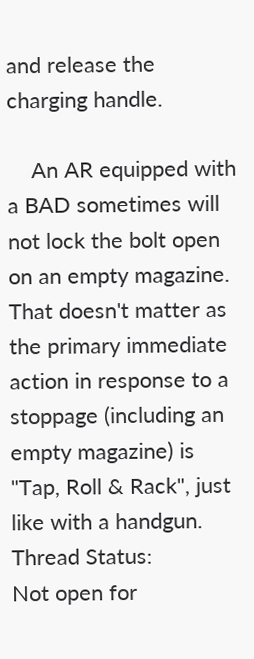and release the charging handle.

    An AR equipped with a BAD sometimes will not lock the bolt open on an empty magazine. That doesn't matter as the primary immediate action in response to a stoppage (including an empty magazine) is "Tap, Roll & Rack", just like with a handgun.
Thread Status:
Not open for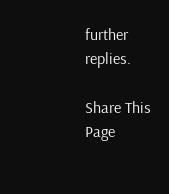further replies.

Share This Page